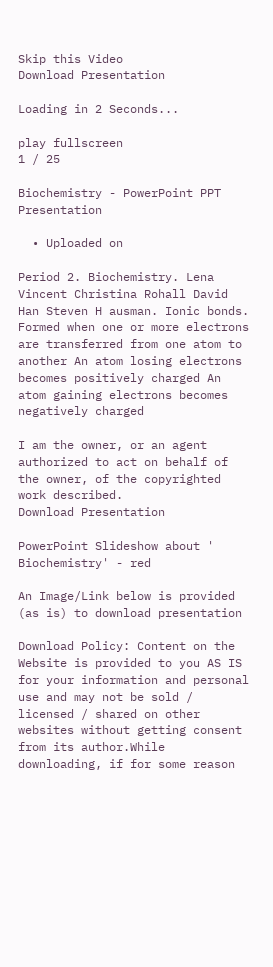Skip this Video
Download Presentation

Loading in 2 Seconds...

play fullscreen
1 / 25

Biochemistry - PowerPoint PPT Presentation

  • Uploaded on

Period 2. Biochemistry. Lena Vincent Christina Rohall David Han Steven H ausman. Ionic bonds. Formed when one or more electrons are transferred from one atom to another An atom losing electrons becomes positively charged An atom gaining electrons becomes negatively charged

I am the owner, or an agent authorized to act on behalf of the owner, of the copyrighted work described.
Download Presentation

PowerPoint Slideshow about ' Biochemistry' - red

An Image/Link below is provided (as is) to download presentation

Download Policy: Content on the Website is provided to you AS IS for your information and personal use and may not be sold / licensed / shared on other websites without getting consent from its author.While downloading, if for some reason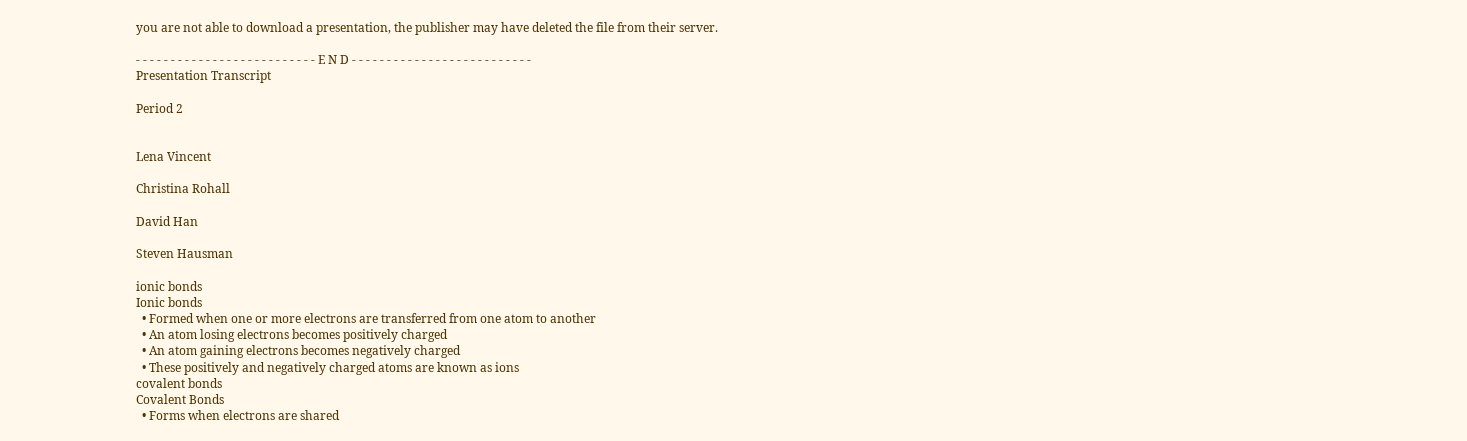you are not able to download a presentation, the publisher may have deleted the file from their server.

- - - - - - - - - - - - - - - - - - - - - - - - - - E N D - - - - - - - - - - - - - - - - - - - - - - - - - -
Presentation Transcript

Period 2


Lena Vincent

Christina Rohall

David Han

Steven Hausman

ionic bonds
Ionic bonds
  • Formed when one or more electrons are transferred from one atom to another
  • An atom losing electrons becomes positively charged
  • An atom gaining electrons becomes negatively charged
  • These positively and negatively charged atoms are known as ions
covalent bonds
Covalent Bonds
  • Forms when electrons are shared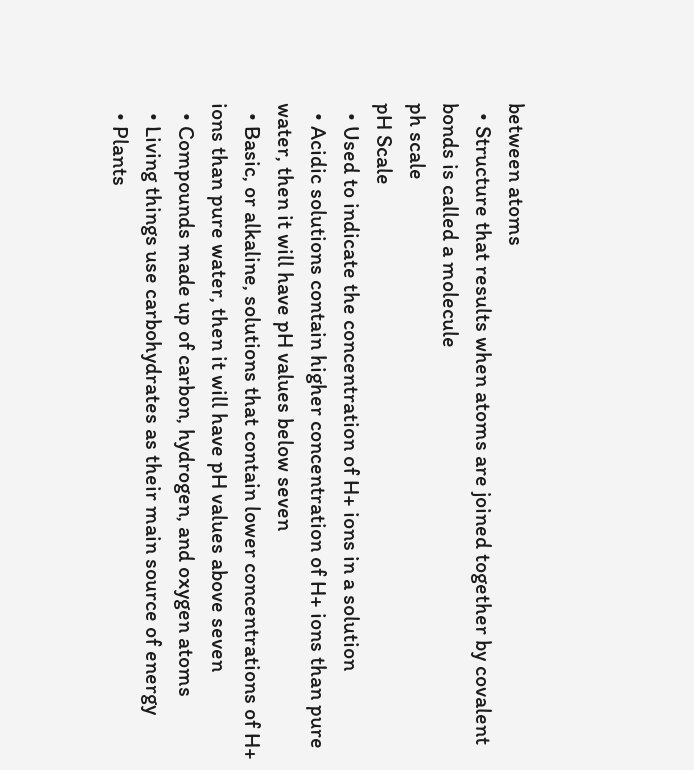between atoms
  • Structure that results when atoms are joined together by covalent bonds is called a molecule
ph scale
pH Scale
  • Used to indicate the concentration of H+ ions in a solution
  • Acidic solutions contain higher concentration of H+ ions than pure water, then it will have pH values below seven
  • Basic, or alkaline, solutions that contain lower concentrations of H+ ions than pure water, then it will have pH values above seven
  • Compounds made up of carbon, hydrogen, and oxygen atoms
  • Living things use carbohydrates as their main source of energy
  • Plants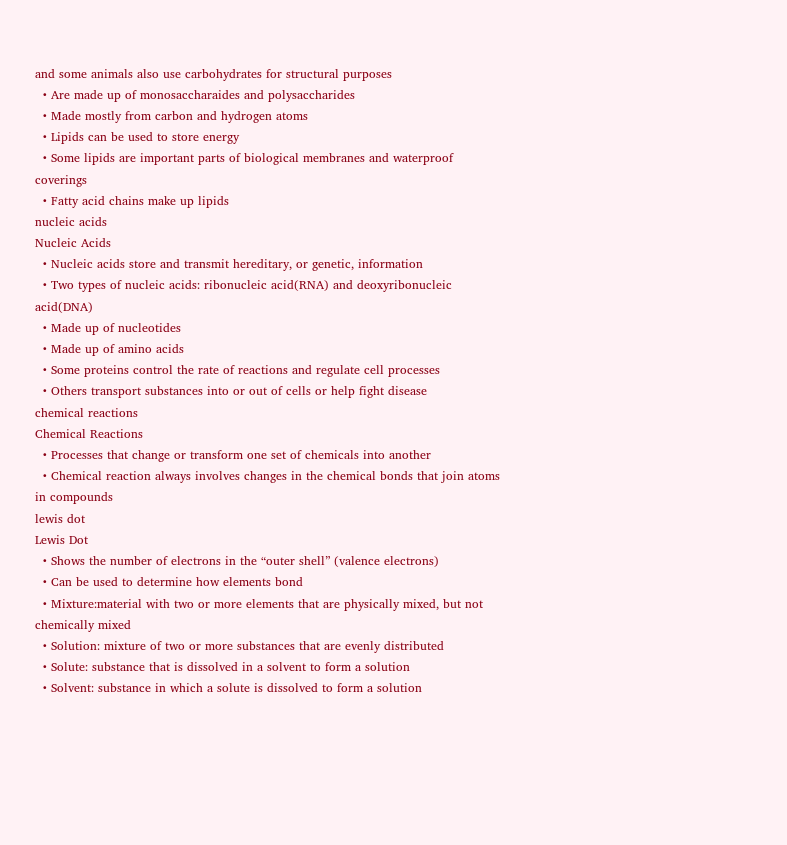and some animals also use carbohydrates for structural purposes
  • Are made up of monosaccharaides and polysaccharides
  • Made mostly from carbon and hydrogen atoms
  • Lipids can be used to store energy
  • Some lipids are important parts of biological membranes and waterproof coverings
  • Fatty acid chains make up lipids
nucleic acids
Nucleic Acids
  • Nucleic acids store and transmit hereditary, or genetic, information
  • Two types of nucleic acids: ribonucleic acid(RNA) and deoxyribonucleic acid(DNA)
  • Made up of nucleotides
  • Made up of amino acids
  • Some proteins control the rate of reactions and regulate cell processes
  • Others transport substances into or out of cells or help fight disease
chemical reactions
Chemical Reactions
  • Processes that change or transform one set of chemicals into another
  • Chemical reaction always involves changes in the chemical bonds that join atoms in compounds
lewis dot
Lewis Dot
  • Shows the number of electrons in the “outer shell” (valence electrons)
  • Can be used to determine how elements bond
  • Mixture:material with two or more elements that are physically mixed, but not chemically mixed
  • Solution: mixture of two or more substances that are evenly distributed
  • Solute: substance that is dissolved in a solvent to form a solution
  • Solvent: substance in which a solute is dissolved to form a solution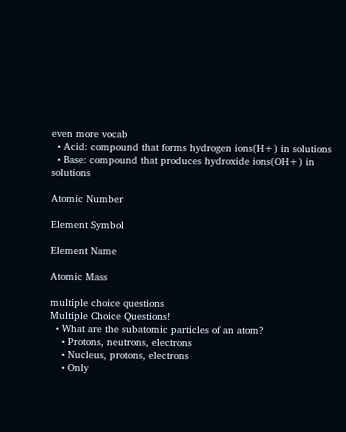even more vocab
  • Acid: compound that forms hydrogen ions(H+) in solutions
  • Base: compound that produces hydroxide ions(OH+) in solutions

Atomic Number

Element Symbol

Element Name

Atomic Mass

multiple choice questions
Multiple Choice Questions!
  • What are the subatomic particles of an atom?
    • Protons, neutrons, electrons
    • Nucleus, protons, electrons
    • Only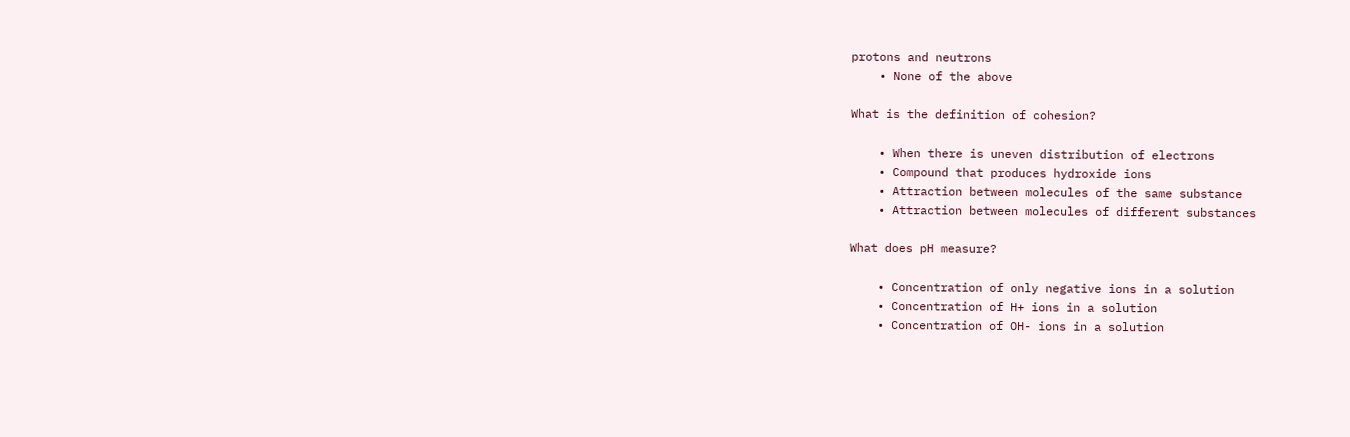protons and neutrons
    • None of the above

What is the definition of cohesion?

    • When there is uneven distribution of electrons
    • Compound that produces hydroxide ions
    • Attraction between molecules of the same substance
    • Attraction between molecules of different substances

What does pH measure?

    • Concentration of only negative ions in a solution
    • Concentration of H+ ions in a solution
    • Concentration of OH- ions in a solution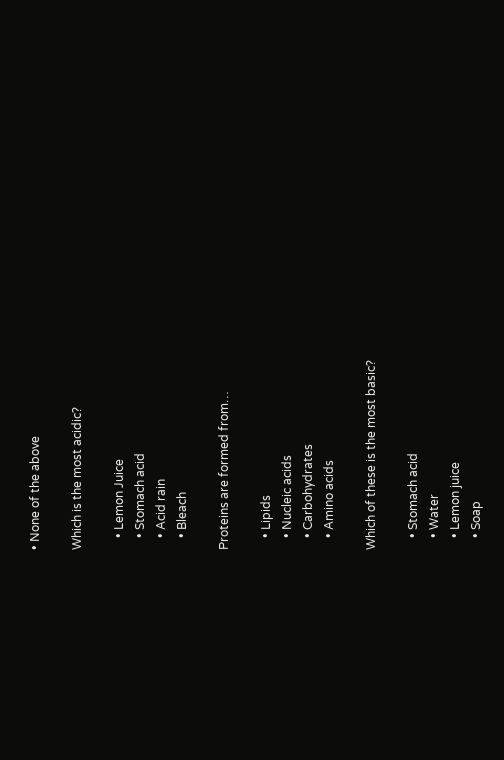• None of the above

Which is the most acidic?

    • Lemon Juice
    • Stomach acid
    • Acid rain
    • Bleach

Proteins are formed from…

    • Lipids
    • Nucleic acids
    • Carbohydrates
    • Amino acids

Which of these is the most basic?

    • Stomach acid
    • Water
    • Lemon juice
    • Soap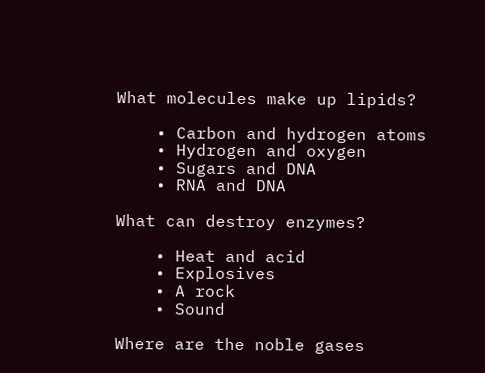What molecules make up lipids?

    • Carbon and hydrogen atoms
    • Hydrogen and oxygen
    • Sugars and DNA
    • RNA and DNA

What can destroy enzymes?

    • Heat and acid
    • Explosives
    • A rock
    • Sound

Where are the noble gases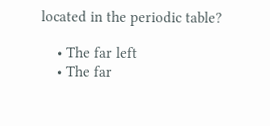located in the periodic table?

    • The far left
    • The far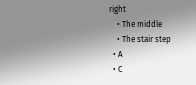right
    • The middle
    • The stair step
  • A
  • C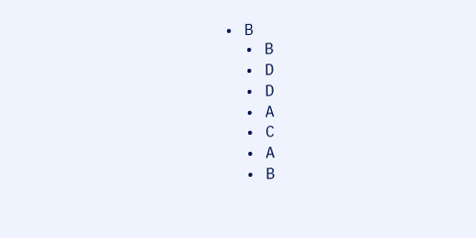• B
  • B
  • D
  • D
  • A
  • C
  • A
  • B